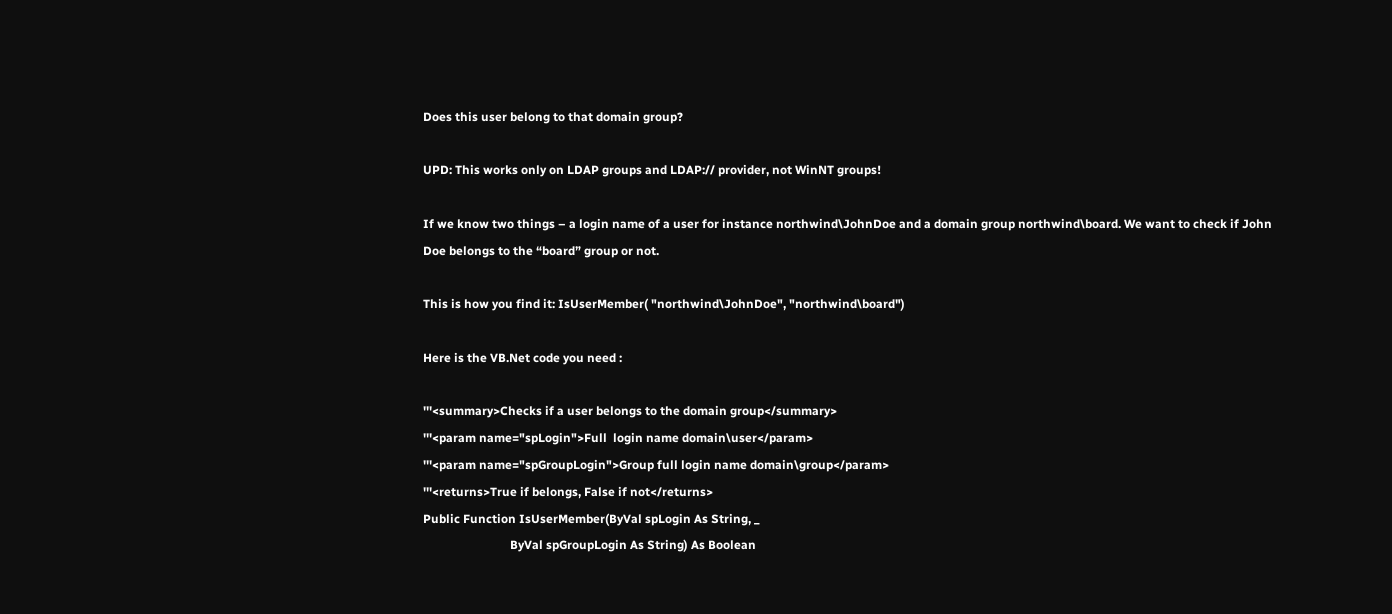Does this user belong to that domain group?

UPD: This works only on LDAP groups and LDAP:// provider, not WinNT groups!

If we know two things – a login name of a user for instance northwind\JohnDoe and a domain group northwind\board. We want to check if John Doe belongs to the “board” group or not.

This is how you find it: IsUserMember( "northwind\JohnDoe", "northwind\board")

Here is the VB.Net code you need :

'''<summary>Checks if a user belongs to the domain group</summary>
'''<param name="spLogin">Full  login name domain\user</param>
'''<param name="spGroupLogin">Group full login name domain\group</param>
'''<returns>True if belongs, False if not</returns>
Public Function IsUserMember(ByVal spLogin As String, _
                             ByVal spGroupLogin As String) As Boolean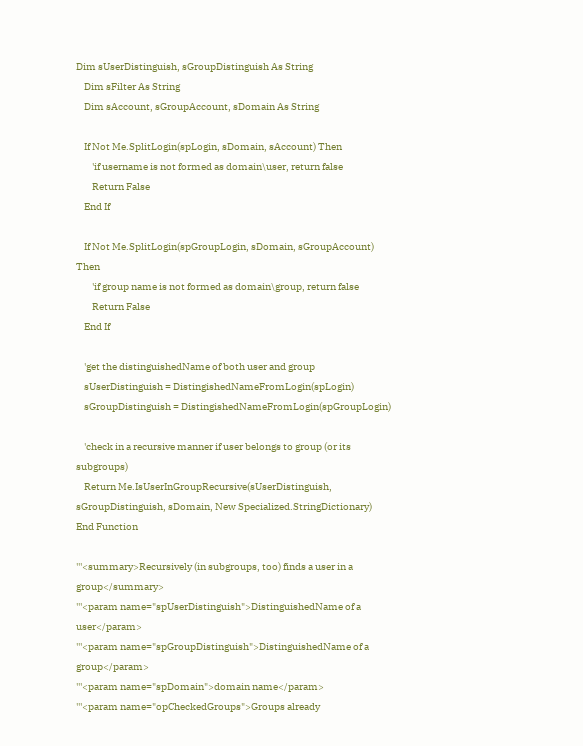Dim sUserDistinguish, sGroupDistinguish As String
    Dim sFilter As String
    Dim sAccount, sGroupAccount, sDomain As String

    If Not Me.SplitLogin(spLogin, sDomain, sAccount) Then
        'if username is not formed as domain\user, return false
        Return False
    End If

    If Not Me.SplitLogin(spGroupLogin, sDomain, sGroupAccount) Then
        'if group name is not formed as domain\group, return false
        Return False
    End If

    'get the distinguishedName of both user and group
    sUserDistinguish = DistingishedNameFromLogin(spLogin)
    sGroupDistinguish = DistingishedNameFromLogin(spGroupLogin)

    'check in a recursive manner if user belongs to group (or its subgroups)
    Return Me.IsUserInGroupRecursive(sUserDistinguish, sGroupDistinguish, sDomain, New Specialized.StringDictionary)
End Function

'''<summary>Recursively (in subgroups, too) finds a user in a group</summary>
'''<param name="spUserDistinguish">DistinguishedName of a user</param>
'''<param name="spGroupDistinguish">DistinguishedName of a group</param>
'''<param name="spDomain">domain name</param>
'''<param name="opCheckedGroups">Groups already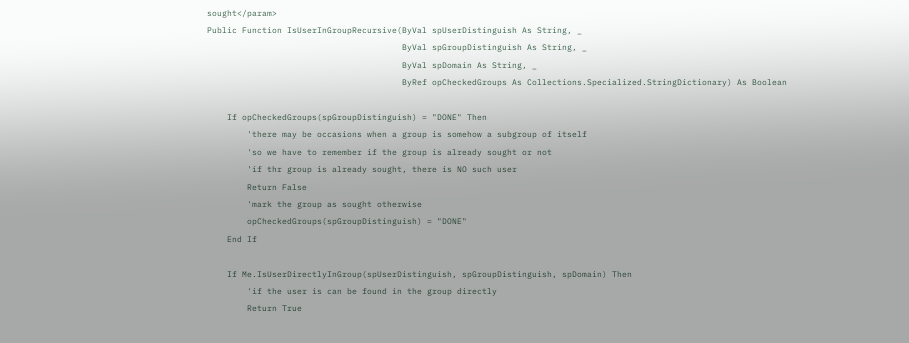sought</param>
Public Function IsUserInGroupRecursive(ByVal spUserDistinguish As String, _
                                       ByVal spGroupDistinguish As String, _
                                       ByVal spDomain As String, _
                                       ByRef opCheckedGroups As Collections.Specialized.StringDictionary) As Boolean

    If opCheckedGroups(spGroupDistinguish) = "DONE" Then
        'there may be occasions when a group is somehow a subgroup of itself
        'so we have to remember if the group is already sought or not
        'if thr group is already sought, there is NO such user
        Return False
        'mark the group as sought otherwise
        opCheckedGroups(spGroupDistinguish) = "DONE"
    End If

    If Me.IsUserDirectlyInGroup(spUserDistinguish, spGroupDistinguish, spDomain) Then
        'if the user is can be found in the group directly
        Return True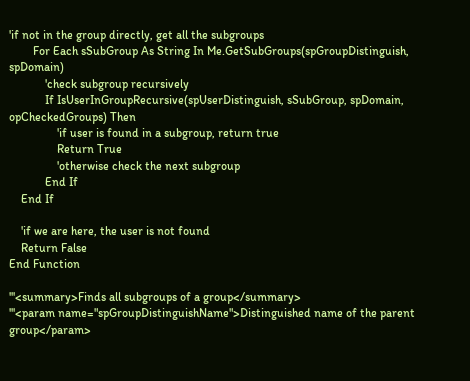'if not in the group directly, get all the subgroups
        For Each sSubGroup As String In Me.GetSubGroups(spGroupDistinguish, spDomain)
            'check subgroup recursively
            If IsUserInGroupRecursive(spUserDistinguish, sSubGroup, spDomain, opCheckedGroups) Then
                'if user is found in a subgroup, return true
                Return True
                'otherwise check the next subgroup
            End If
    End If

    'if we are here, the user is not found
    Return False
End Function

'''<summary>Finds all subgroups of a group</summary>
'''<param name="spGroupDistinguishName">Distinguished name of the parent group</param>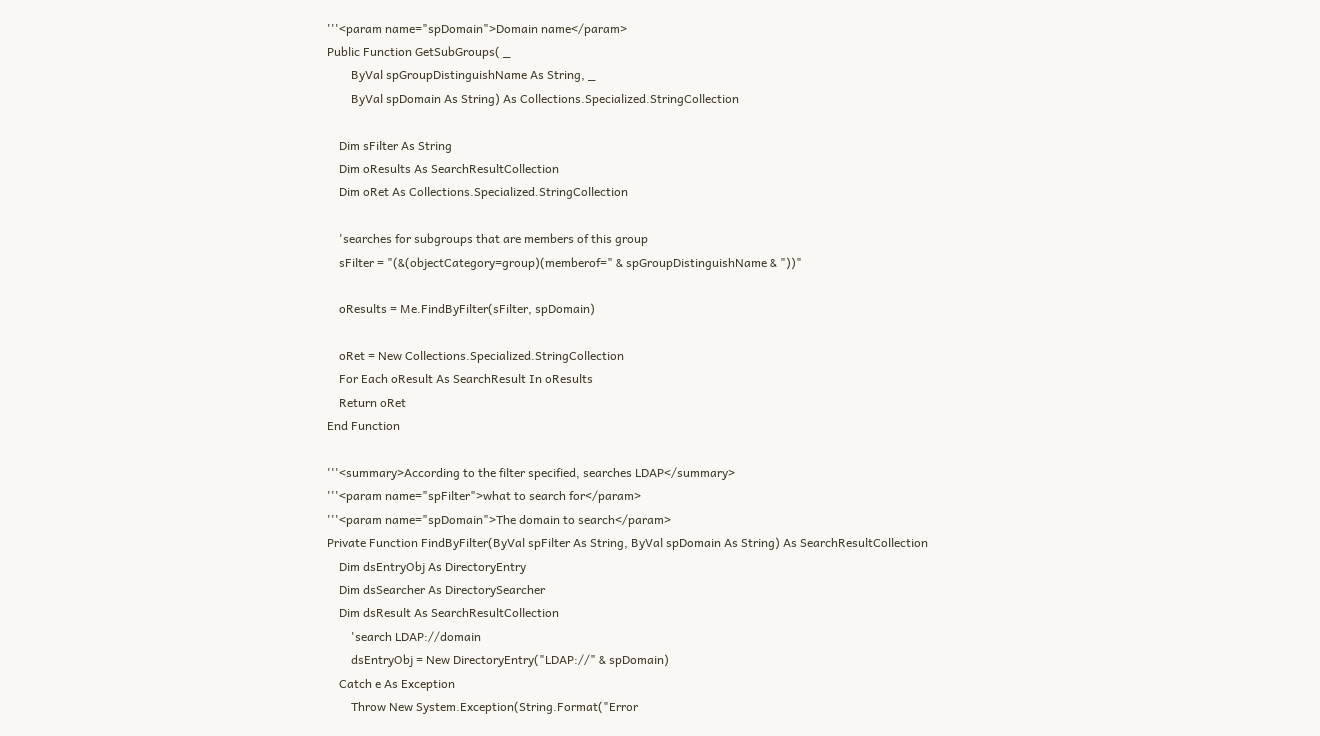'''<param name="spDomain">Domain name</param>
Public Function GetSubGroups( _
        ByVal spGroupDistinguishName As String, _
        ByVal spDomain As String) As Collections.Specialized.StringCollection

    Dim sFilter As String
    Dim oResults As SearchResultCollection
    Dim oRet As Collections.Specialized.StringCollection

    'searches for subgroups that are members of this group
    sFilter = "(&(objectCategory=group)(memberof=" & spGroupDistinguishName & "))"

    oResults = Me.FindByFilter(sFilter, spDomain)

    oRet = New Collections.Specialized.StringCollection
    For Each oResult As SearchResult In oResults
    Return oRet
End Function

'''<summary>According to the filter specified, searches LDAP</summary>
'''<param name="spFilter">what to search for</param>
'''<param name="spDomain">The domain to search</param>
Private Function FindByFilter(ByVal spFilter As String, ByVal spDomain As String) As SearchResultCollection
    Dim dsEntryObj As DirectoryEntry
    Dim dsSearcher As DirectorySearcher
    Dim dsResult As SearchResultCollection
        'search LDAP://domain
        dsEntryObj = New DirectoryEntry("LDAP://" & spDomain)
    Catch e As Exception
        Throw New System.Exception(String.Format("Error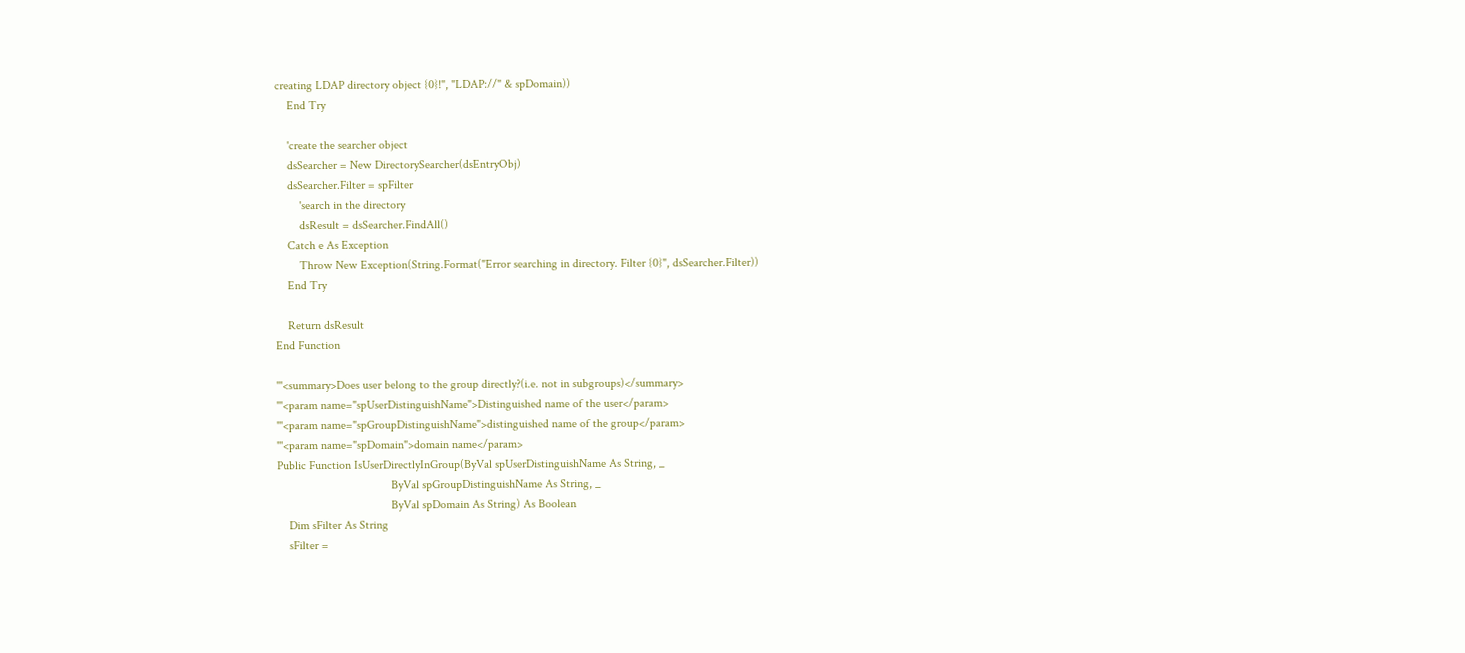creating LDAP directory object {0}!", "LDAP://" & spDomain))
    End Try

    'create the searcher object
    dsSearcher = New DirectorySearcher(dsEntryObj)
    dsSearcher.Filter = spFilter
        'search in the directory
        dsResult = dsSearcher.FindAll()
    Catch e As Exception
        Throw New Exception(String.Format("Error searching in directory. Filter {0}", dsSearcher.Filter))
    End Try

    Return dsResult
End Function

'''<summary>Does user belong to the group directly?(i.e. not in subgroups)</summary>
'''<param name="spUserDistinguishName">Distinguished name of the user</param>
'''<param name="spGroupDistinguishName">distinguished name of the group</param>
'''<param name="spDomain">domain name</param>
Public Function IsUserDirectlyInGroup(ByVal spUserDistinguishName As String, _
                                      ByVal spGroupDistinguishName As String, _
                                      ByVal spDomain As String) As Boolean
    Dim sFilter As String
    sFilter =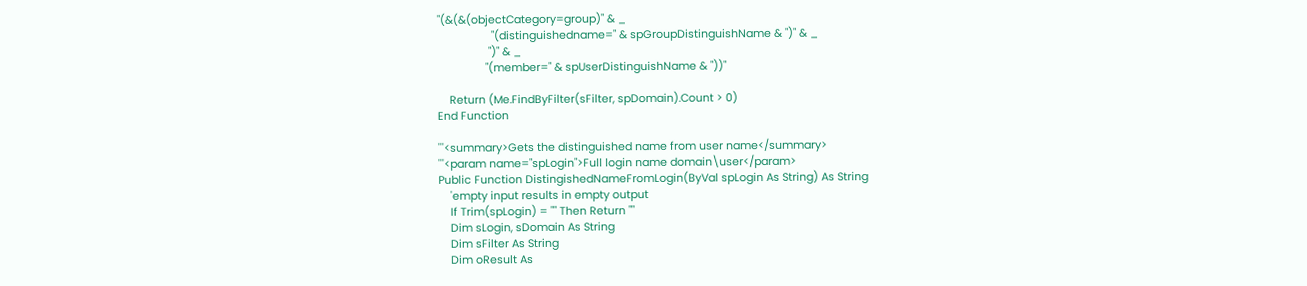"(&(&(objectCategory=group)" & _
                  "(distinguishedname=" & spGroupDistinguishName & ")" & _
                 ")" & _
                "(member=" & spUserDistinguishName & "))"

    Return (Me.FindByFilter(sFilter, spDomain).Count > 0)
End Function

'''<summary>Gets the distinguished name from user name</summary>
'''<param name="spLogin">Full login name domain\user</param>
Public Function DistingishedNameFromLogin(ByVal spLogin As String) As String
    'empty input results in empty output
    If Trim(spLogin) = "" Then Return ""
    Dim sLogin, sDomain As String
    Dim sFilter As String
    Dim oResult As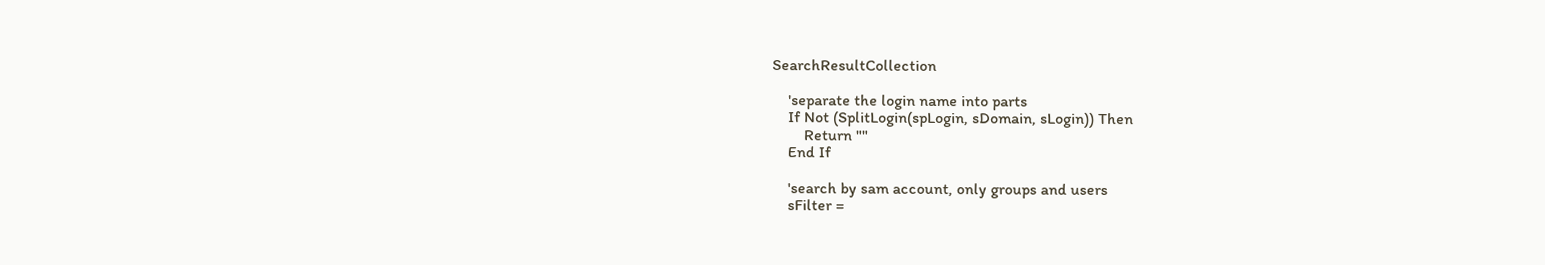SearchResultCollection

    'separate the login name into parts
    If Not (SplitLogin(spLogin, sDomain, sLogin)) Then
        Return ""
    End If

    'search by sam account, only groups and users
    sFilter =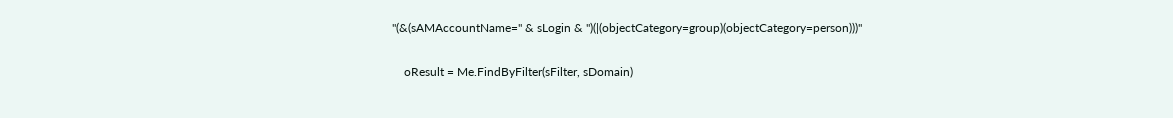"(&(sAMAccountName=" & sLogin & ")(|(objectCategory=group)(objectCategory=person)))"

    oResult = Me.FindByFilter(sFilter, sDomain)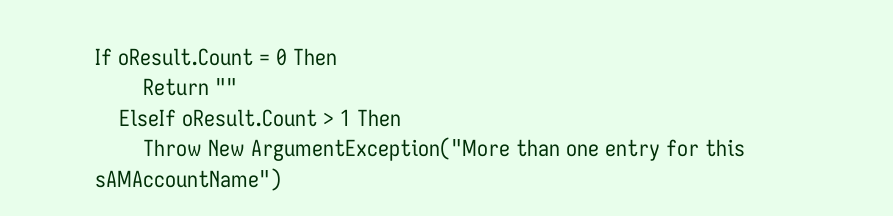If oResult.Count = 0 Then
        Return ""
    ElseIf oResult.Count > 1 Then
        Throw New ArgumentException("More than one entry for this sAMAccountName")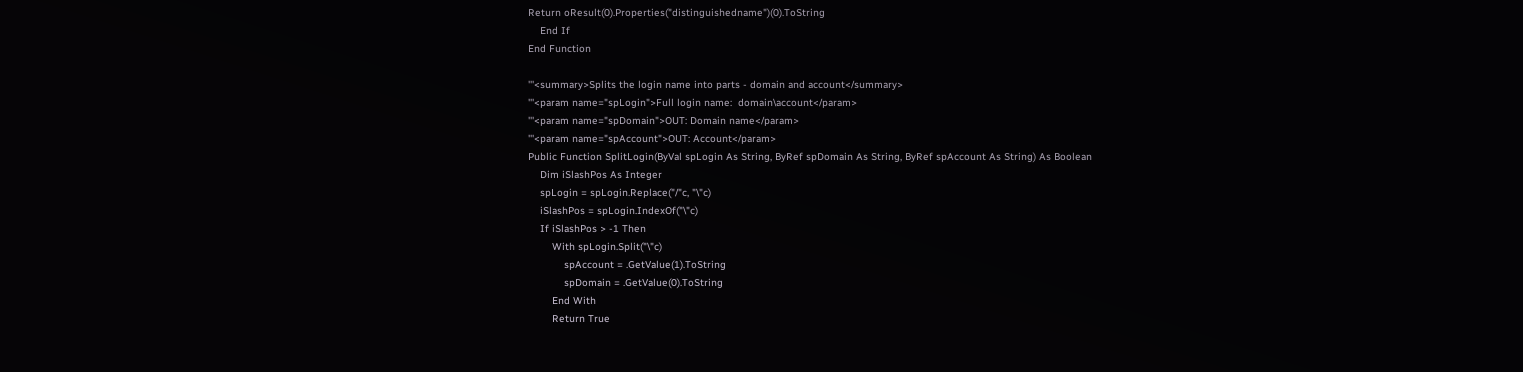Return oResult(0).Properties("distinguishedname")(0).ToString
    End If
End Function

'''<summary>Splits the login name into parts - domain and account</summary>
'''<param name="spLogin">Full login name:  domain\account</param>
'''<param name="spDomain">OUT: Domain name</param>
'''<param name="spAccount">OUT: Account</param>
Public Function SplitLogin(ByVal spLogin As String, ByRef spDomain As String, ByRef spAccount As String) As Boolean
    Dim iSlashPos As Integer
    spLogin = spLogin.Replace("/"c, "\"c)
    iSlashPos = spLogin.IndexOf("\"c)
    If iSlashPos > -1 Then
        With spLogin.Split("\"c)
            spAccount = .GetValue(1).ToString
            spDomain = .GetValue(0).ToString
        End With
        Return True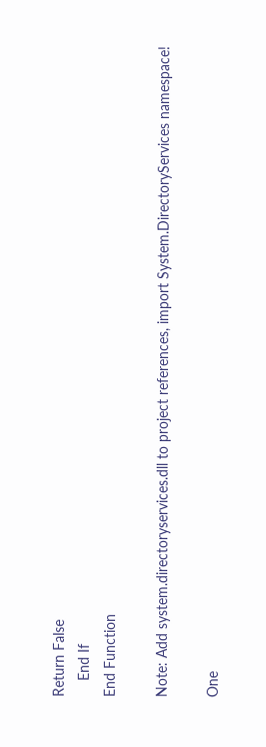Return False
    End If
End Function

Note: Add system.directoryservices.dll to project references, import System.DirectoryServices namespace!

One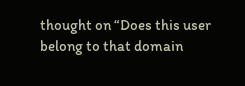thought on “Does this user belong to that domain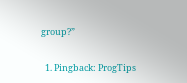group?”

  1. Pingback: ProgTips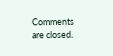Comments are closed.